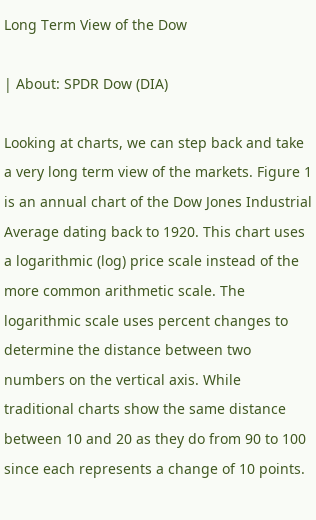Long Term View of the Dow

| About: SPDR Dow (DIA)

Looking at charts, we can step back and take a very long term view of the markets. Figure 1 is an annual chart of the Dow Jones Industrial Average dating back to 1920. This chart uses a logarithmic (log) price scale instead of the more common arithmetic scale. The logarithmic scale uses percent changes to determine the distance between two numbers on the vertical axis. While traditional charts show the same distance between 10 and 20 as they do from 90 to 100 since each represents a change of 10 points.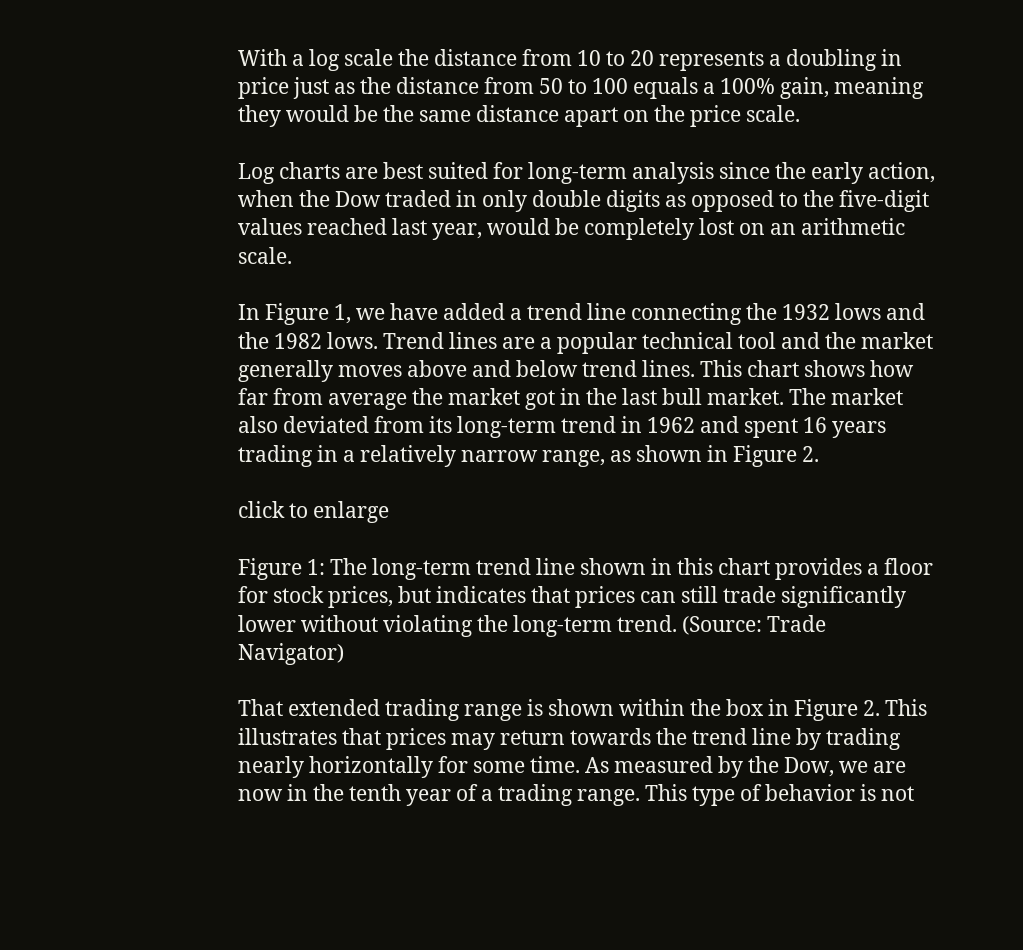With a log scale the distance from 10 to 20 represents a doubling in price just as the distance from 50 to 100 equals a 100% gain, meaning they would be the same distance apart on the price scale.

Log charts are best suited for long-term analysis since the early action, when the Dow traded in only double digits as opposed to the five-digit values reached last year, would be completely lost on an arithmetic scale.

In Figure 1, we have added a trend line connecting the 1932 lows and the 1982 lows. Trend lines are a popular technical tool and the market generally moves above and below trend lines. This chart shows how far from average the market got in the last bull market. The market also deviated from its long-term trend in 1962 and spent 16 years trading in a relatively narrow range, as shown in Figure 2.

click to enlarge

Figure 1: The long-term trend line shown in this chart provides a floor for stock prices, but indicates that prices can still trade significantly lower without violating the long-term trend. (Source: Trade Navigator)

That extended trading range is shown within the box in Figure 2. This illustrates that prices may return towards the trend line by trading nearly horizontally for some time. As measured by the Dow, we are now in the tenth year of a trading range. This type of behavior is not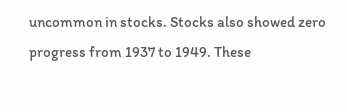uncommon in stocks. Stocks also showed zero progress from 1937 to 1949. These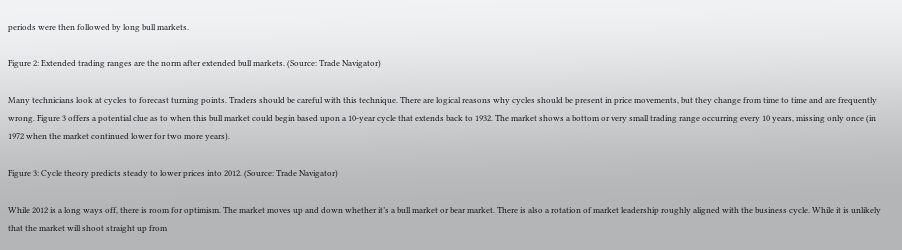periods were then followed by long bull markets.

Figure 2: Extended trading ranges are the norm after extended bull markets. (Source: Trade Navigator)

Many technicians look at cycles to forecast turning points. Traders should be careful with this technique. There are logical reasons why cycles should be present in price movements, but they change from time to time and are frequently wrong. Figure 3 offers a potential clue as to when this bull market could begin based upon a 10-year cycle that extends back to 1932. The market shows a bottom or very small trading range occurring every 10 years, missing only once (in 1972 when the market continued lower for two more years).

Figure 3: Cycle theory predicts steady to lower prices into 2012. (Source: Trade Navigator)

While 2012 is a long ways off, there is room for optimism. The market moves up and down whether it’s a bull market or bear market. There is also a rotation of market leadership roughly aligned with the business cycle. While it is unlikely that the market will shoot straight up from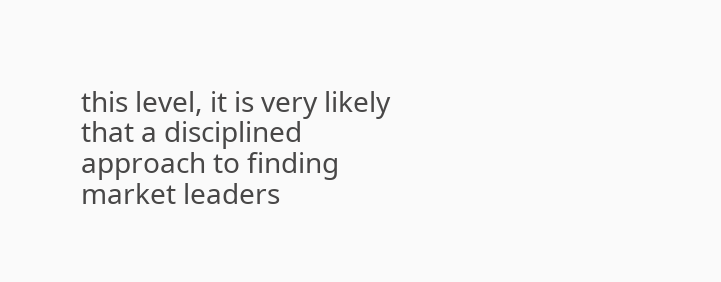this level, it is very likely that a disciplined approach to finding market leaders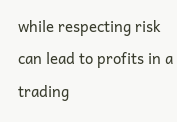while respecting risk can lead to profits in a trading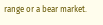range or a bear market.